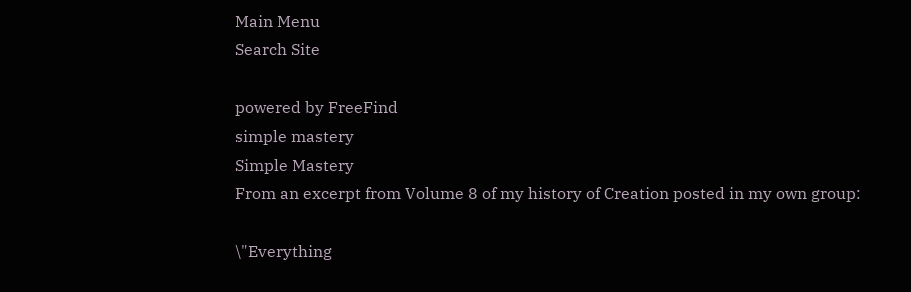Main Menu
Search Site

powered by FreeFind
simple mastery
Simple Mastery
From an excerpt from Volume 8 of my history of Creation posted in my own group:

\"Everything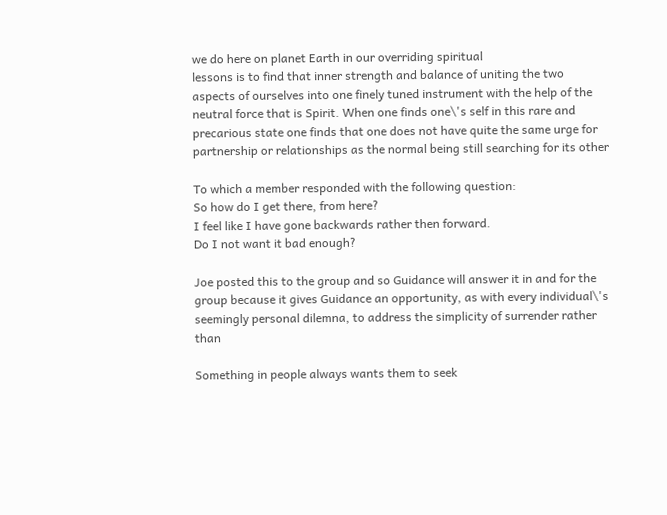we do here on planet Earth in our overriding spiritual
lessons is to find that inner strength and balance of uniting the two
aspects of ourselves into one finely tuned instrument with the help of the
neutral force that is Spirit. When one finds one\'s self in this rare and
precarious state one finds that one does not have quite the same urge for
partnership or relationships as the normal being still searching for its other

To which a member responded with the following question:
So how do I get there, from here?
I feel like I have gone backwards rather then forward.
Do I not want it bad enough?

Joe posted this to the group and so Guidance will answer it in and for the
group because it gives Guidance an opportunity, as with every individual\'s
seemingly personal dilemna, to address the simplicity of surrender rather than

Something in people always wants them to seek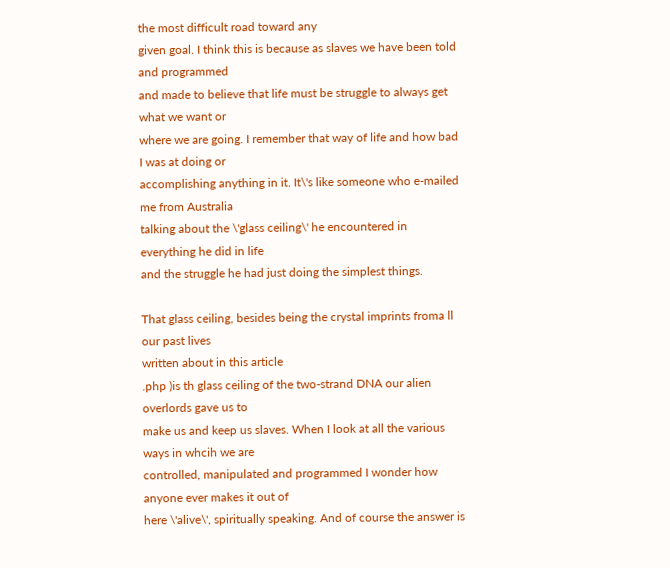the most difficult road toward any
given goal. I think this is because as slaves we have been told and programmed
and made to believe that life must be struggle to always get what we want or
where we are going. I remember that way of life and how bad I was at doing or
accomplishing anything in it. It\'s like someone who e-mailed me from Australia
talking about the \'glass ceiling\' he encountered in everything he did in life
and the struggle he had just doing the simplest things.

That glass ceiling, besides being the crystal imprints froma ll our past lives
written about in this article
.php )is th glass ceiling of the two-strand DNA our alien overlords gave us to
make us and keep us slaves. When I look at all the various ways in whcih we are
controlled, manipulated and programmed I wonder how anyone ever makes it out of
here \'alive\', spiritually speaking. And of course the answer is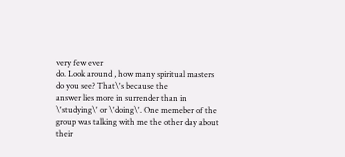very few ever
do. Look around , how many spiritual masters do you see? That\'s because the
answer lies more in surrender than in \'studying\' or \'doing\'. One memeber of the
group was talking with me the other day about their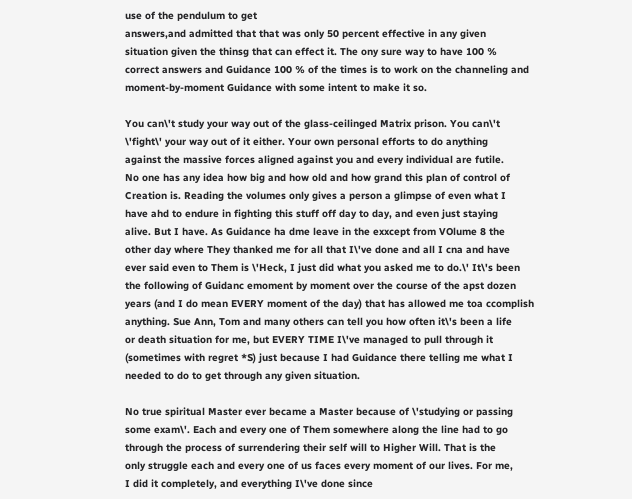use of the pendulum to get
answers,and admitted that that was only 50 percent effective in any given
situation given the thinsg that can effect it. The ony sure way to have 100 %
correct answers and Guidance 100 % of the times is to work on the channeling and
moment-by-moment Guidance with some intent to make it so.

You can\'t study your way out of the glass-ceilinged Matrix prison. You can\'t
\'fight\' your way out of it either. Your own personal efforts to do anything
against the massive forces aligned against you and every individual are futile.
No one has any idea how big and how old and how grand this plan of control of
Creation is. Reading the volumes only gives a person a glimpse of even what I
have ahd to endure in fighting this stuff off day to day, and even just staying
alive. But I have. As Guidance ha dme leave in the exxcept from VOlume 8 the
other day where They thanked me for all that I\'ve done and all I cna and have
ever said even to Them is \'Heck, I just did what you asked me to do.\' It\'s been
the following of Guidanc emoment by moment over the course of the apst dozen
years (and I do mean EVERY moment of the day) that has allowed me toa ccomplish
anything. Sue Ann, Tom and many others can tell you how often it\'s been a life
or death situation for me, but EVERY TIME I\'ve managed to pull through it
(sometimes with regret *S) just because I had Guidance there telling me what I
needed to do to get through any given situation.

No true spiritual Master ever became a Master because of \'studying or passing
some exam\'. Each and every one of Them somewhere along the line had to go
through the process of surrendering their self will to Higher Will. That is the
only struggle each and every one of us faces every moment of our lives. For me,
I did it completely, and everything I\'ve done since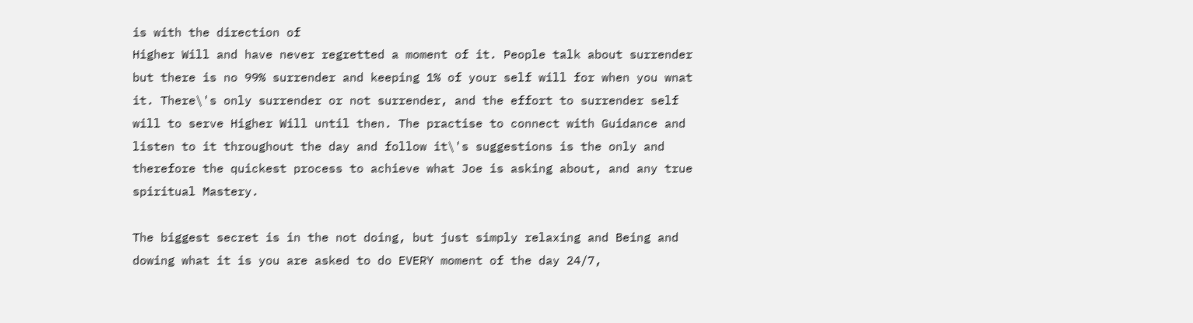is with the direction of
Higher Will and have never regretted a moment of it. People talk about surrender
but there is no 99% surrender and keeping 1% of your self will for when you wnat
it. There\'s only surrender or not surrender, and the effort to surrender self
will to serve Higher Will until then. The practise to connect with Guidance and
listen to it throughout the day and follow it\'s suggestions is the only and
therefore the quickest process to achieve what Joe is asking about, and any true
spiritual Mastery.

The biggest secret is in the not doing, but just simply relaxing and Being and
dowing what it is you are asked to do EVERY moment of the day 24/7,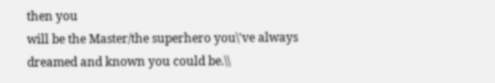then you
will be the Master/the superhero you\'ve always dreamed and known you could be.\\